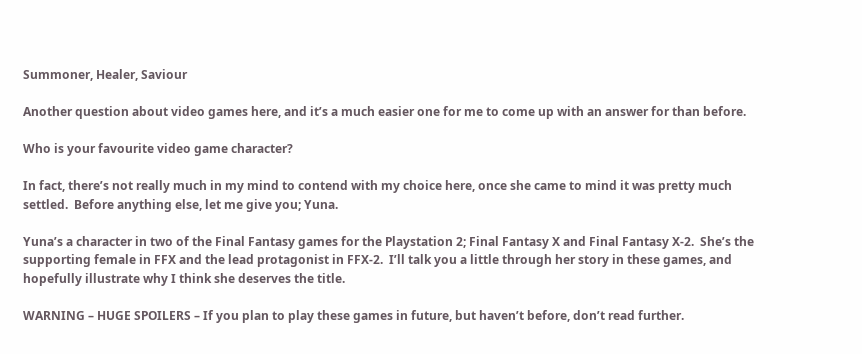Summoner, Healer, Saviour

Another question about video games here, and it’s a much easier one for me to come up with an answer for than before.

Who is your favourite video game character?

In fact, there’s not really much in my mind to contend with my choice here, once she came to mind it was pretty much settled.  Before anything else, let me give you; Yuna.

Yuna’s a character in two of the Final Fantasy games for the Playstation 2; Final Fantasy X and Final Fantasy X-2.  She’s the supporting female in FFX and the lead protagonist in FFX-2.  I’ll talk you a little through her story in these games, and hopefully illustrate why I think she deserves the title.

WARNING – HUGE SPOILERS – If you plan to play these games in future, but haven’t before, don’t read further.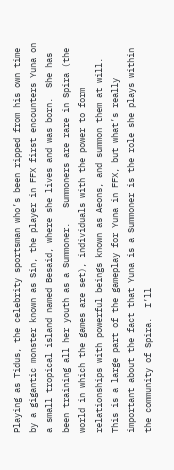Playing as Tidus, the celebrity sportsman who’s been ripped from his own time by a gigantic monster known as Sin, the player in FFX first encounters Yuna on a small tropical island named Besaid, where she lives and was born.  She has been training all her youth as a Summoner.   Summoners are rare in Spira (the world in which the games are set), individuals with the power to form relationships with powerful beings known as Aeons, and summon them at will.  This is a large part of the gameplay for Yuna in FFX, but what’s really important about the fact that Yuna is a Summoner is the role she plays within the community of Spira.  I’ll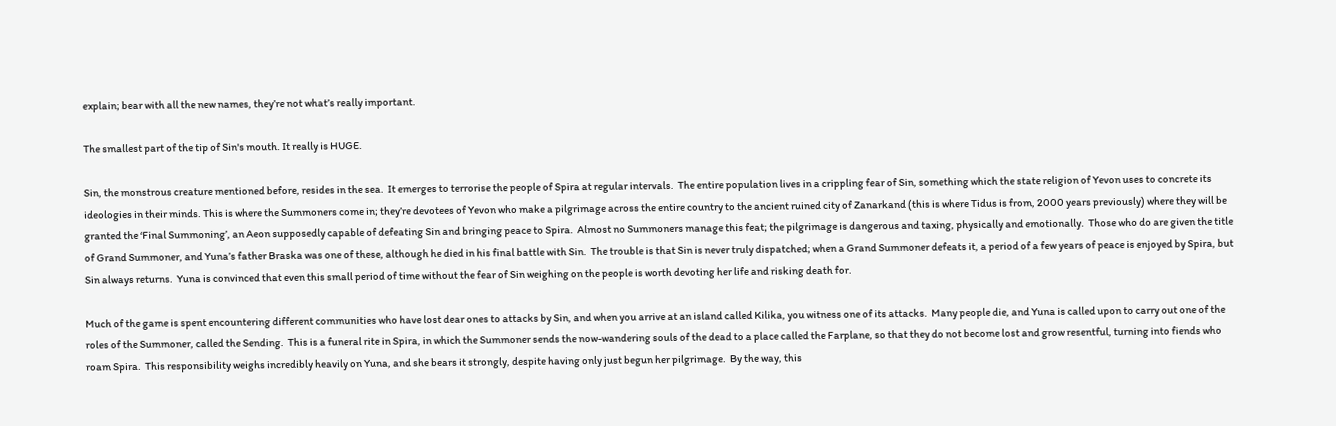explain; bear with all the new names, they’re not what’s really important.

The smallest part of the tip of Sin's mouth. It really is HUGE.

Sin, the monstrous creature mentioned before, resides in the sea.  It emerges to terrorise the people of Spira at regular intervals.  The entire population lives in a crippling fear of Sin, something which the state religion of Yevon uses to concrete its ideologies in their minds. This is where the Summoners come in; they’re devotees of Yevon who make a pilgrimage across the entire country to the ancient ruined city of Zanarkand (this is where Tidus is from, 2000 years previously) where they will be granted the ‘Final Summoning’, an Aeon supposedly capable of defeating Sin and bringing peace to Spira.  Almost no Summoners manage this feat; the pilgrimage is dangerous and taxing, physically and emotionally.  Those who do are given the title of Grand Summoner, and Yuna’s father Braska was one of these, although he died in his final battle with Sin.  The trouble is that Sin is never truly dispatched; when a Grand Summoner defeats it, a period of a few years of peace is enjoyed by Spira, but Sin always returns.  Yuna is convinced that even this small period of time without the fear of Sin weighing on the people is worth devoting her life and risking death for.

Much of the game is spent encountering different communities who have lost dear ones to attacks by Sin, and when you arrive at an island called Kilika, you witness one of its attacks.  Many people die, and Yuna is called upon to carry out one of the roles of the Summoner, called the Sending.  This is a funeral rite in Spira, in which the Summoner sends the now-wandering souls of the dead to a place called the Farplane, so that they do not become lost and grow resentful, turning into fiends who roam Spira.  This responsibility weighs incredibly heavily on Yuna, and she bears it strongly, despite having only just begun her pilgrimage.  By the way, this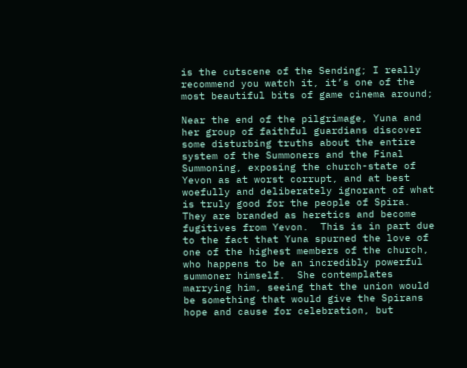is the cutscene of the Sending; I really recommend you watch it, it’s one of the most beautiful bits of game cinema around;

Near the end of the pilgrimage, Yuna and her group of faithful guardians discover some disturbing truths about the entire system of the Summoners and the Final Summoning, exposing the church-state of Yevon as at worst corrupt, and at best woefully and deliberately ignorant of what is truly good for the people of Spira.  They are branded as heretics and become fugitives from Yevon.  This is in part due to the fact that Yuna spurned the love of one of the highest members of the church, who happens to be an incredibly powerful summoner himself.  She contemplates marrying him, seeing that the union would be something that would give the Spirans hope and cause for celebration, but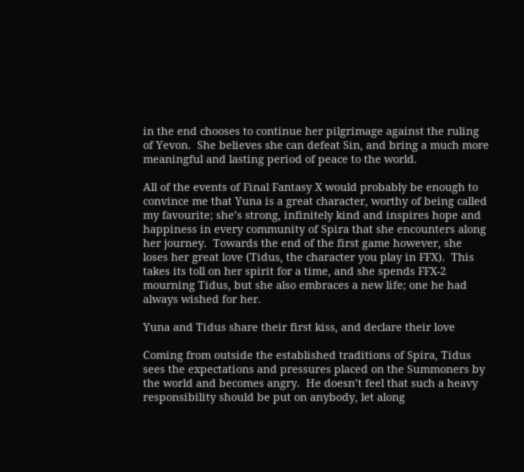in the end chooses to continue her pilgrimage against the ruling of Yevon.  She believes she can defeat Sin, and bring a much more meaningful and lasting period of peace to the world.

All of the events of Final Fantasy X would probably be enough to convince me that Yuna is a great character, worthy of being called my favourite; she’s strong, infinitely kind and inspires hope and happiness in every community of Spira that she encounters along her journey.  Towards the end of the first game however, she loses her great love (Tidus, the character you play in FFX).  This takes its toll on her spirit for a time, and she spends FFX-2 mourning Tidus, but she also embraces a new life; one he had always wished for her.

Yuna and Tidus share their first kiss, and declare their love

Coming from outside the established traditions of Spira, Tidus sees the expectations and pressures placed on the Summoners by the world and becomes angry.  He doesn’t feel that such a heavy responsibility should be put on anybody, let along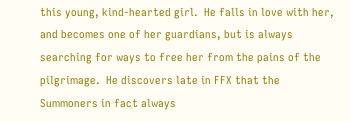this young, kind-hearted girl.  He falls in love with her, and becomes one of her guardians, but is always searching for ways to free her from the pains of the pilgrimage.  He discovers late in FFX that the Summoners in fact always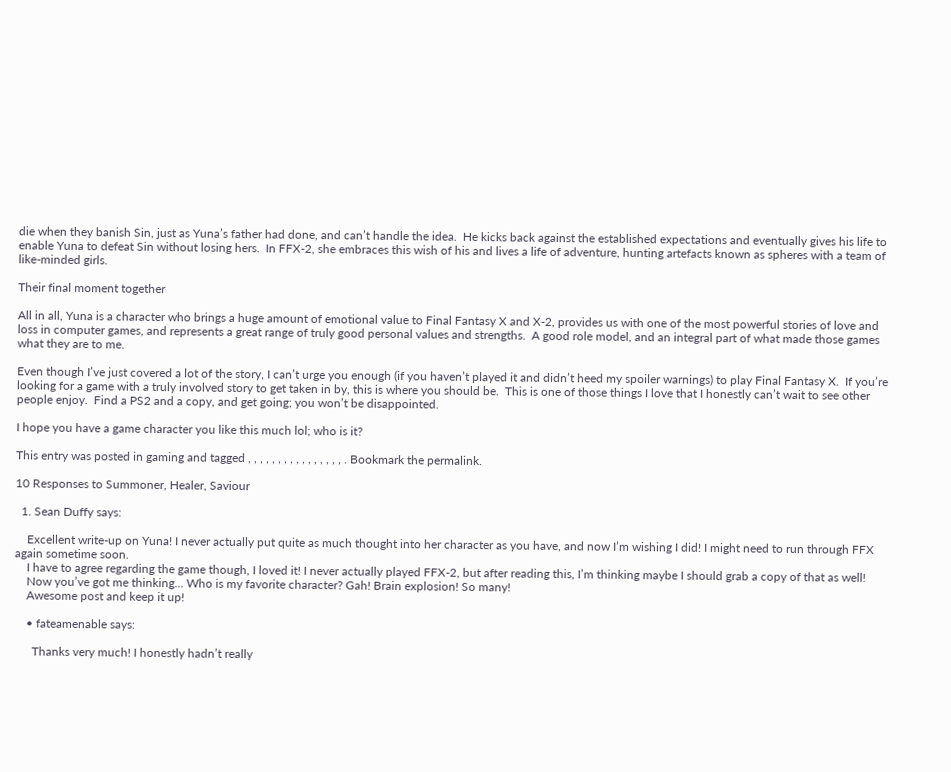die when they banish Sin, just as Yuna’s father had done, and can’t handle the idea.  He kicks back against the established expectations and eventually gives his life to enable Yuna to defeat Sin without losing hers.  In FFX-2, she embraces this wish of his and lives a life of adventure, hunting artefacts known as spheres with a team of like-minded girls.

Their final moment together

All in all, Yuna is a character who brings a huge amount of emotional value to Final Fantasy X and X-2, provides us with one of the most powerful stories of love and loss in computer games, and represents a great range of truly good personal values and strengths.  A good role model, and an integral part of what made those games what they are to me.

Even though I’ve just covered a lot of the story, I can’t urge you enough (if you haven’t played it and didn’t heed my spoiler warnings) to play Final Fantasy X.  If you’re looking for a game with a truly involved story to get taken in by, this is where you should be.  This is one of those things I love that I honestly can’t wait to see other people enjoy.  Find a PS2 and a copy, and get going; you won’t be disappointed.

I hope you have a game character you like this much lol; who is it?

This entry was posted in gaming and tagged , , , , , , , , , , , , , , , , . Bookmark the permalink.

10 Responses to Summoner, Healer, Saviour

  1. Sean Duffy says:

    Excellent write-up on Yuna! I never actually put quite as much thought into her character as you have, and now I’m wishing I did! I might need to run through FFX again sometime soon.
    I have to agree regarding the game though, I loved it! I never actually played FFX-2, but after reading this, I’m thinking maybe I should grab a copy of that as well!
    Now you’ve got me thinking… Who is my favorite character? Gah! Brain explosion! So many!
    Awesome post and keep it up!

    • fateamenable says:

      Thanks very much! I honestly hadn’t really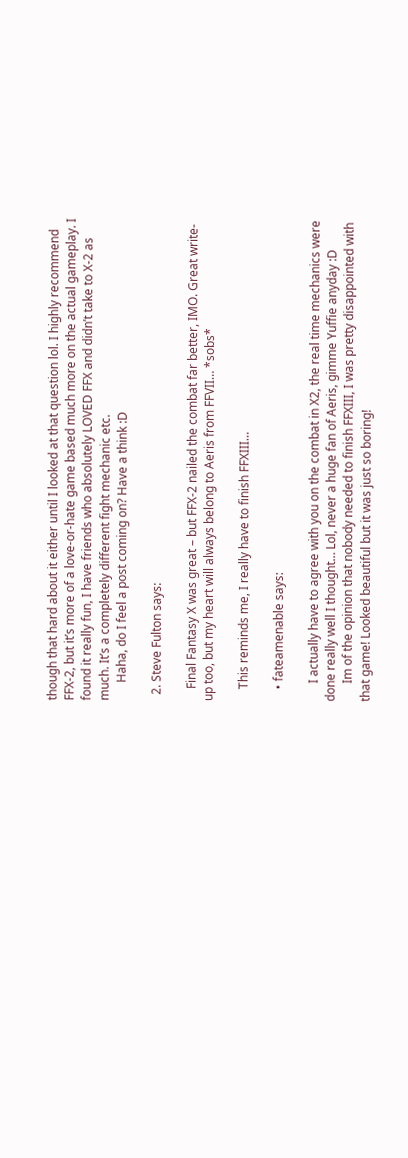though that hard about it either until I looked at that question lol. I highly recommend FFX-2, but it’s more of a love-or-hate game based much more on the actual gameplay. I found it really fun, I have friends who absolutely LOVED FFX and didn’t take to X-2 as much. It’s a completely different fight mechanic etc.
      Haha, do I feel a post coming on? Have a think :D

  2. Steve Fulton says:

    Final Fantasy X was great – but FFX-2 nailed the combat far better, IMO. Great write-up too, but my heart will always belong to Aeris from FFVII… *sobs*

    This reminds me, I really have to finish FFXIII…

    • fateamenable says:

      I actually have to agree with you on the combat in X2, the real time mechanics were done really well I thought… Lol, never a huge fan of Aeris, gimme Yuffie anyday :D
      Im of the opinion that nobody needed to finish FFXIII, I was pretty disappointed with that game! Looked beautiful but it was just so boring!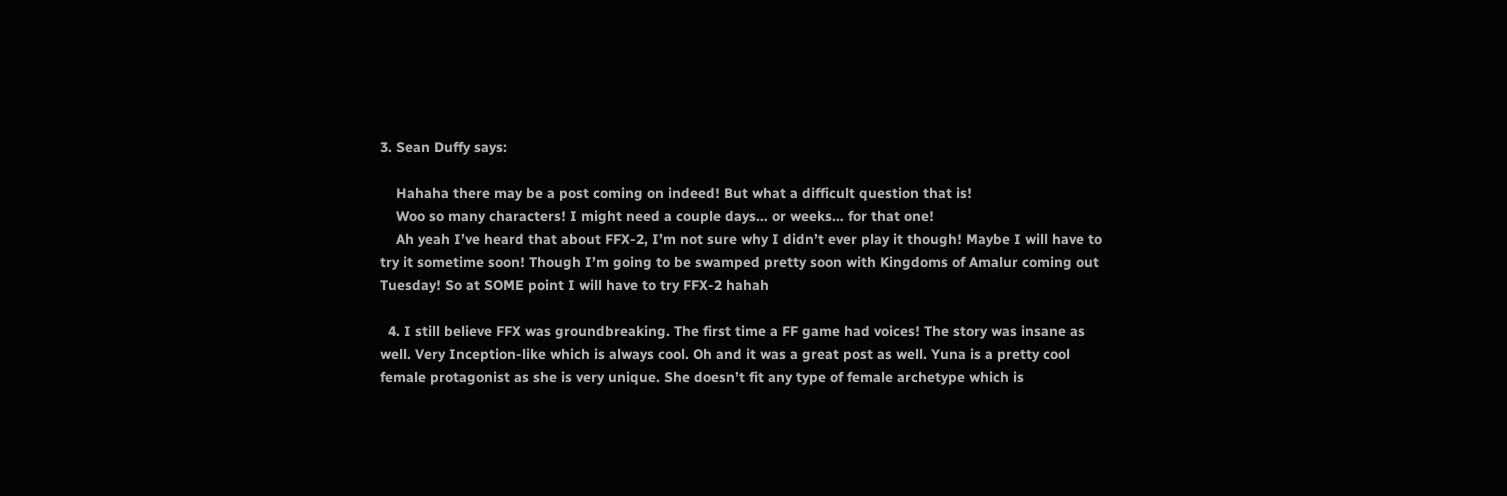3. Sean Duffy says:

    Hahaha there may be a post coming on indeed! But what a difficult question that is!
    Woo so many characters! I might need a couple days… or weeks… for that one!
    Ah yeah I’ve heard that about FFX-2, I’m not sure why I didn’t ever play it though! Maybe I will have to try it sometime soon! Though I’m going to be swamped pretty soon with Kingdoms of Amalur coming out Tuesday! So at SOME point I will have to try FFX-2 hahah

  4. I still believe FFX was groundbreaking. The first time a FF game had voices! The story was insane as well. Very Inception-like which is always cool. Oh and it was a great post as well. Yuna is a pretty cool female protagonist as she is very unique. She doesn’t fit any type of female archetype which is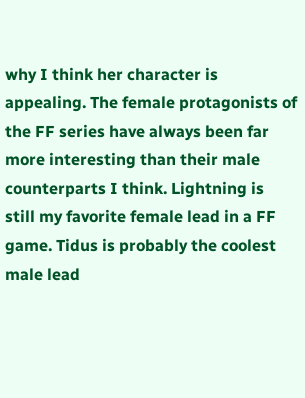why I think her character is appealing. The female protagonists of the FF series have always been far more interesting than their male counterparts I think. Lightning is still my favorite female lead in a FF game. Tidus is probably the coolest male lead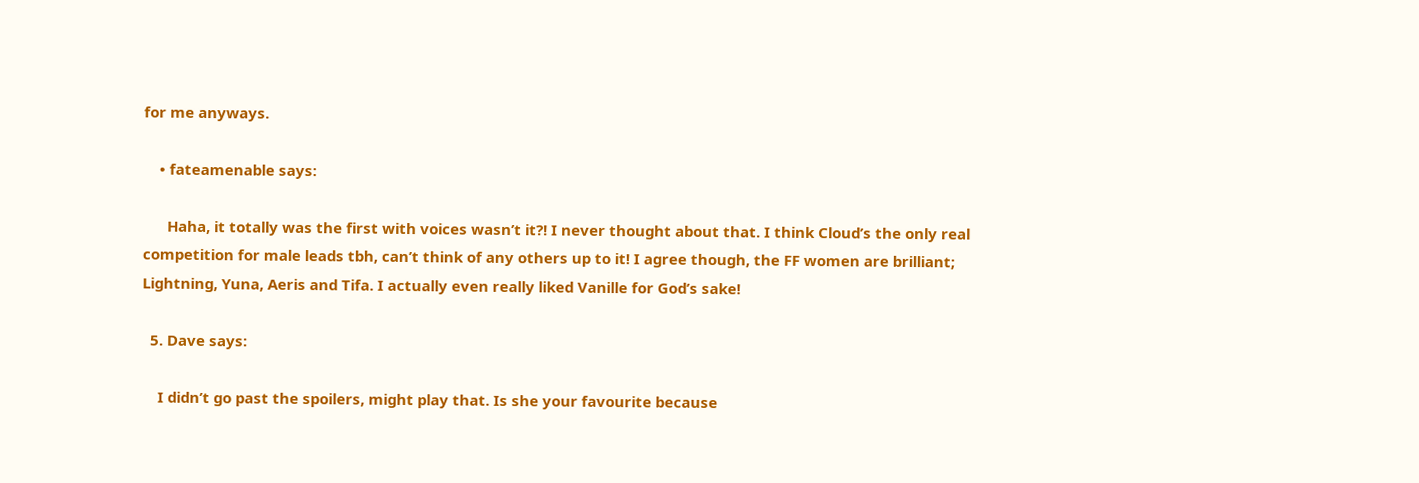for me anyways.

    • fateamenable says:

      Haha, it totally was the first with voices wasn’t it?! I never thought about that. I think Cloud’s the only real competition for male leads tbh, can’t think of any others up to it! I agree though, the FF women are brilliant; Lightning, Yuna, Aeris and Tifa. I actually even really liked Vanille for God’s sake!

  5. Dave says:

    I didn’t go past the spoilers, might play that. Is she your favourite because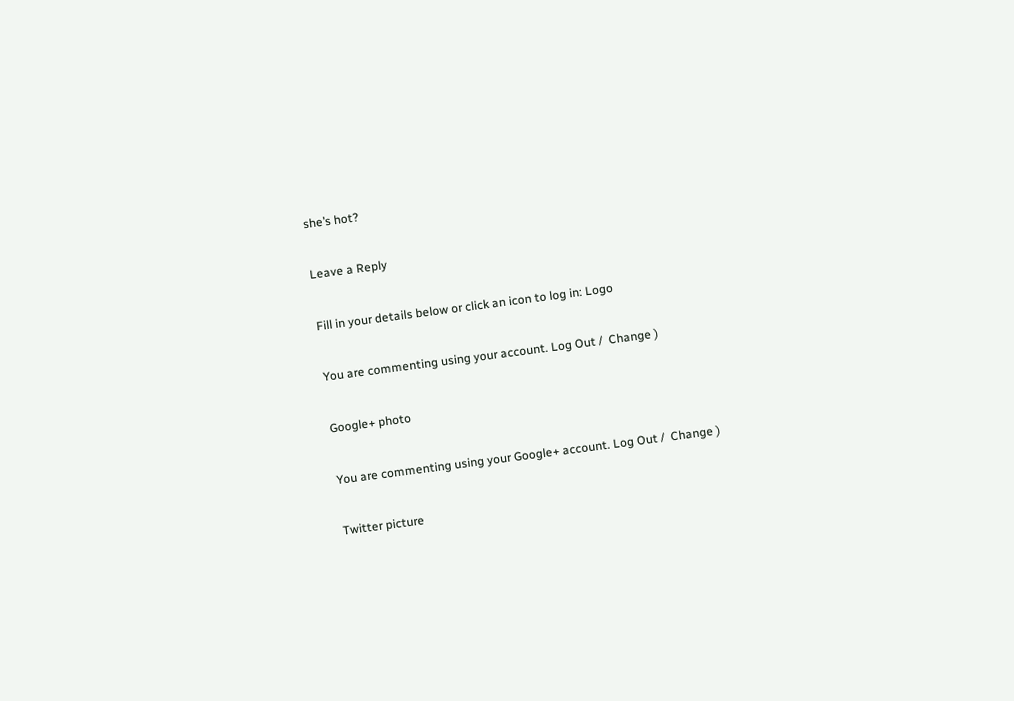she’s hot?

Leave a Reply

Fill in your details below or click an icon to log in: Logo

You are commenting using your account. Log Out /  Change )

Google+ photo

You are commenting using your Google+ account. Log Out /  Change )

Twitter picture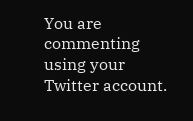You are commenting using your Twitter account.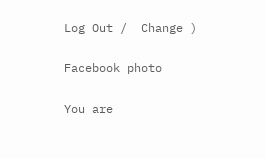Log Out /  Change )

Facebook photo

You are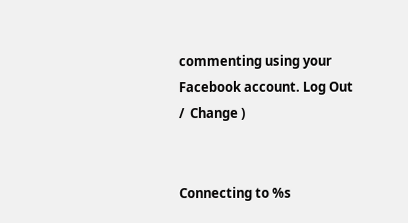commenting using your Facebook account. Log Out /  Change )


Connecting to %s